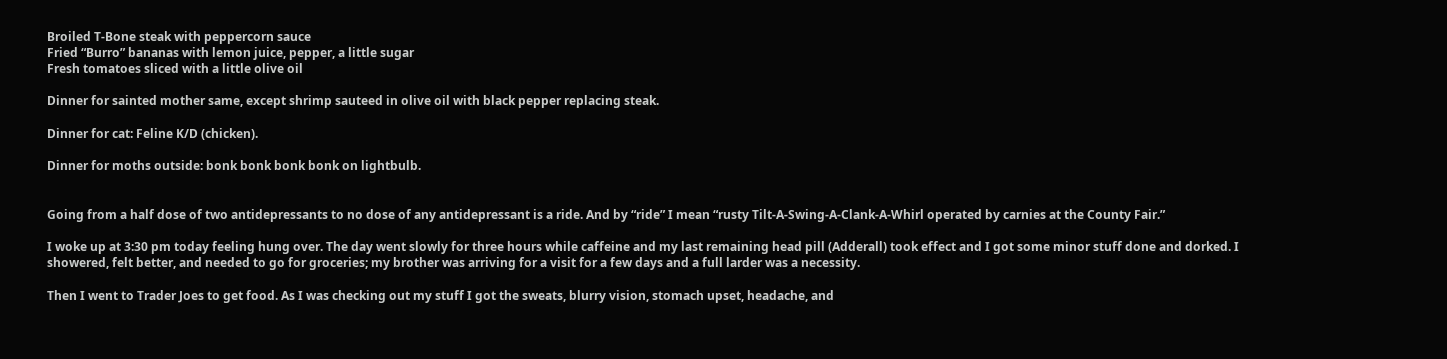Broiled T-Bone steak with peppercorn sauce
Fried “Burro” bananas with lemon juice, pepper, a little sugar
Fresh tomatoes sliced with a little olive oil

Dinner for sainted mother same, except shrimp sauteed in olive oil with black pepper replacing steak.

Dinner for cat: Feline K/D (chicken).

Dinner for moths outside: bonk bonk bonk bonk on lightbulb.


Going from a half dose of two antidepressants to no dose of any antidepressant is a ride. And by “ride” I mean “rusty Tilt-A-Swing-A-Clank-A-Whirl operated by carnies at the County Fair.”

I woke up at 3:30 pm today feeling hung over. The day went slowly for three hours while caffeine and my last remaining head pill (Adderall) took effect and I got some minor stuff done and dorked. I showered, felt better, and needed to go for groceries; my brother was arriving for a visit for a few days and a full larder was a necessity.

Then I went to Trader Joes to get food. As I was checking out my stuff I got the sweats, blurry vision, stomach upset, headache, and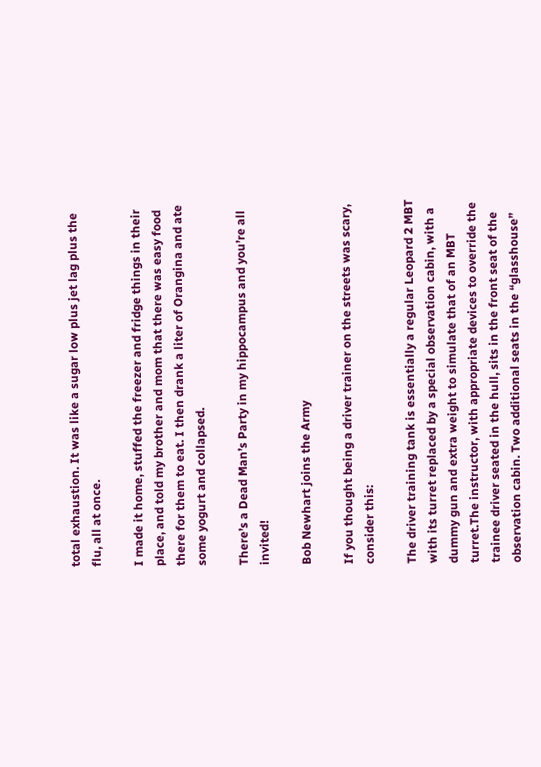total exhaustion. It was like a sugar low plus jet lag plus the flu, all at once.

I made it home, stuffed the freezer and fridge things in their place, and told my brother and mom that there was easy food there for them to eat. I then drank a liter of Orangina and ate some yogurt and collapsed.

There’s a Dead Man’s Party in my hippocampus and you’re all invited!

Bob Newhart joins the Army

If you thought being a driver trainer on the streets was scary, consider this:

The driver training tank is essentially a regular Leopard 2 MBT with its turret replaced by a special observation cabin, with a dummy gun and extra weight to simulate that of an MBT turret.The instructor, with appropriate devices to override the trainee driver seated in the hull, sits in the front seat of the observation cabin. Two additional seats in the “glasshouse”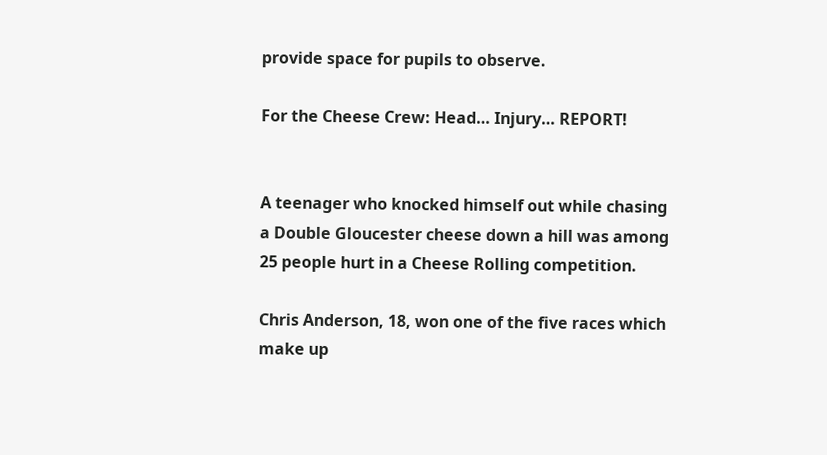provide space for pupils to observe.

For the Cheese Crew: Head… Injury… REPORT!


A teenager who knocked himself out while chasing a Double Gloucester cheese down a hill was among 25 people hurt in a Cheese Rolling competition.

Chris Anderson, 18, won one of the five races which make up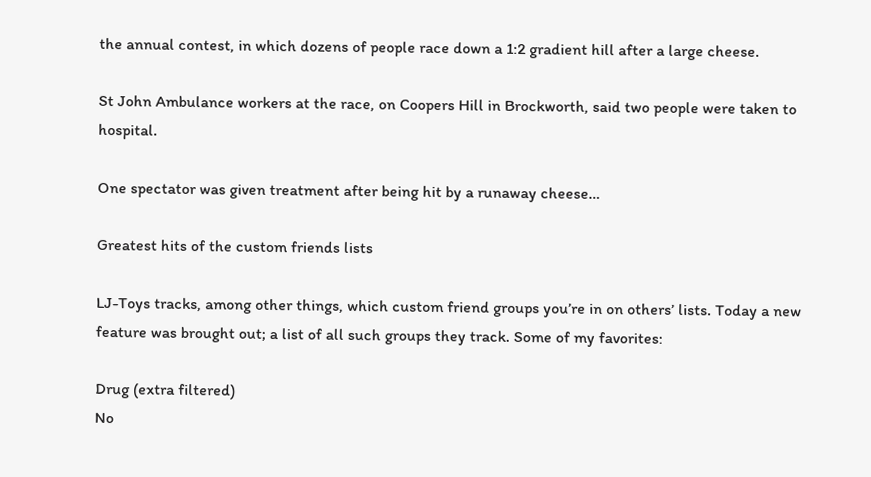the annual contest, in which dozens of people race down a 1:2 gradient hill after a large cheese.

St John Ambulance workers at the race, on Coopers Hill in Brockworth, said two people were taken to hospital.

One spectator was given treatment after being hit by a runaway cheese…

Greatest hits of the custom friends lists

LJ-Toys tracks, among other things, which custom friend groups you’re in on others’ lists. Today a new feature was brought out; a list of all such groups they track. Some of my favorites:

Drug (extra filtered)
No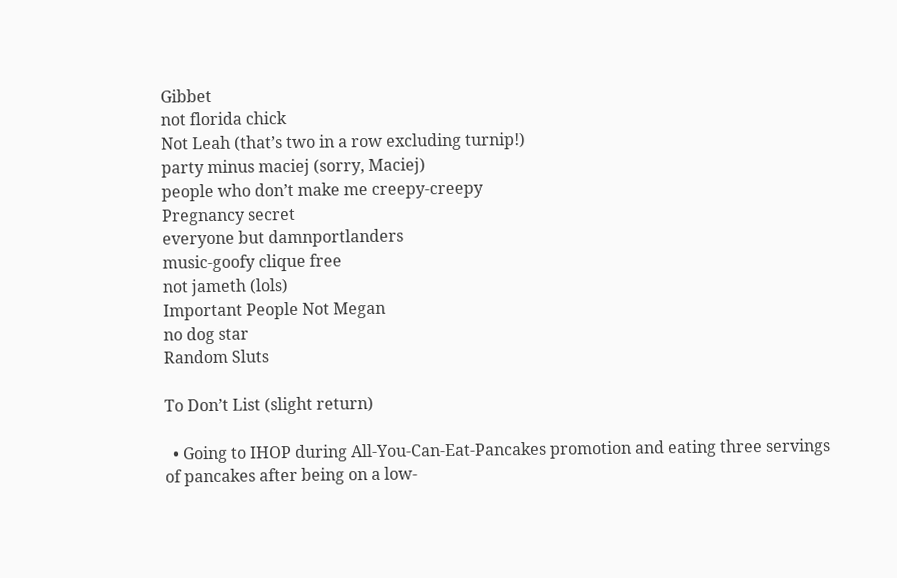Gibbet
not florida chick
Not Leah (that’s two in a row excluding turnip!)
party minus maciej (sorry, Maciej)
people who don’t make me creepy-creepy
Pregnancy secret
everyone but damnportlanders
music-goofy clique free
not jameth (lols)
Important People Not Megan
no dog star
Random Sluts

To Don’t List (slight return)

  • Going to IHOP during All-You-Can-Eat-Pancakes promotion and eating three servings of pancakes after being on a low-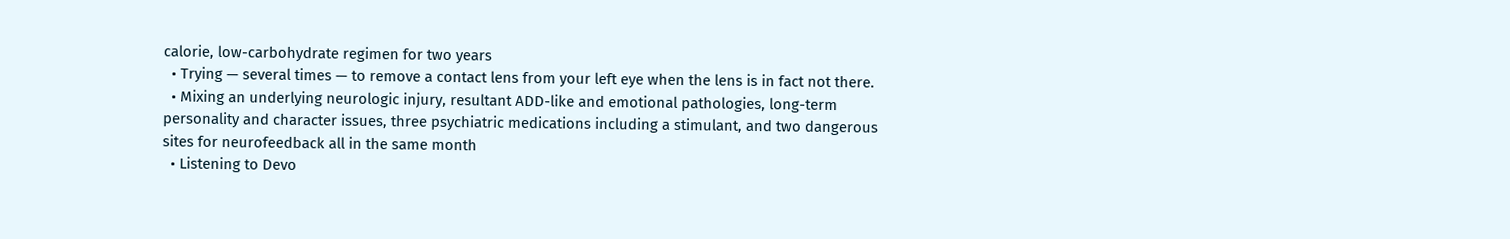calorie, low-carbohydrate regimen for two years
  • Trying — several times — to remove a contact lens from your left eye when the lens is in fact not there.
  • Mixing an underlying neurologic injury, resultant ADD-like and emotional pathologies, long-term personality and character issues, three psychiatric medications including a stimulant, and two dangerous sites for neurofeedback all in the same month
  • Listening to Devo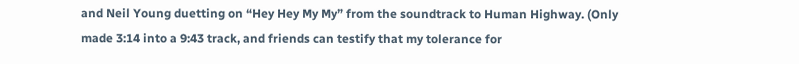and Neil Young duetting on “Hey Hey My My” from the soundtrack to Human Highway. (Only made 3:14 into a 9:43 track, and friends can testify that my tolerance for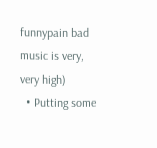funnypain bad music is very, very high)
  • Putting some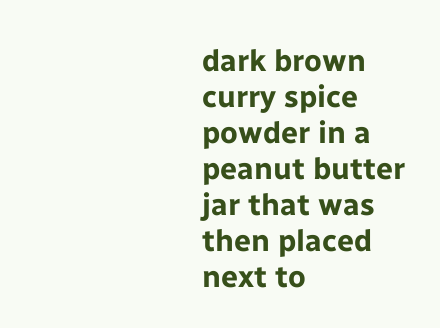dark brown curry spice powder in a peanut butter jar that was then placed next to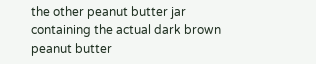the other peanut butter jar containing the actual dark brown peanut butter